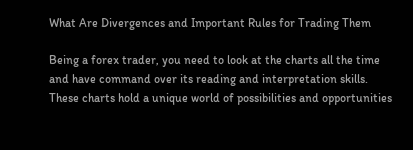What Are Divergences and Important Rules for Trading Them

Being a forex trader, you need to look at the charts all the time and have command over its reading and interpretation skills. These charts hold a unique world of possibilities and opportunities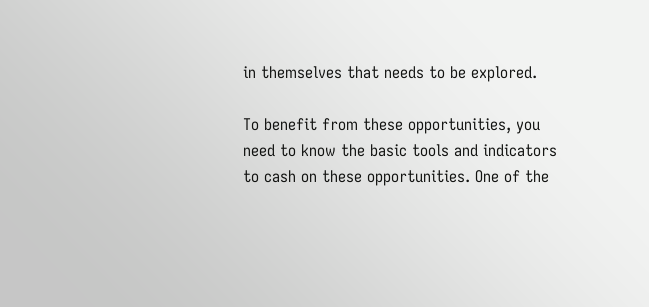in themselves that needs to be explored.

To benefit from these opportunities, you need to know the basic tools and indicators to cash on these opportunities. One of the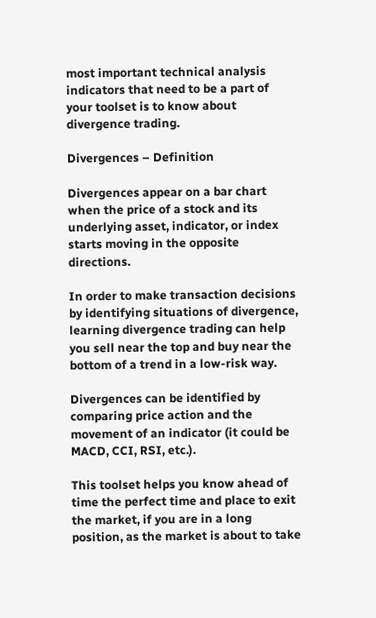most important technical analysis indicators that need to be a part of your toolset is to know about divergence trading.

Divergences – Definition

Divergences appear on a bar chart when the price of a stock and its underlying asset, indicator, or index starts moving in the opposite directions.

In order to make transaction decisions by identifying situations of divergence, learning divergence trading can help you sell near the top and buy near the bottom of a trend in a low-risk way.

Divergences can be identified by comparing price action and the movement of an indicator (it could be MACD, CCI, RSI, etc.).

This toolset helps you know ahead of time the perfect time and place to exit the market, if you are in a long position, as the market is about to take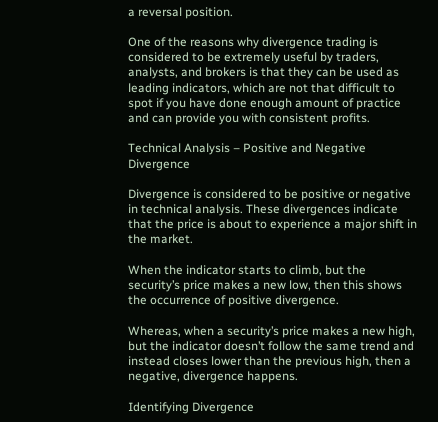a reversal position.

One of the reasons why divergence trading is considered to be extremely useful by traders, analysts, and brokers is that they can be used as leading indicators, which are not that difficult to spot if you have done enough amount of practice and can provide you with consistent profits.

Technical Analysis – Positive and Negative Divergence

Divergence is considered to be positive or negative in technical analysis. These divergences indicate that the price is about to experience a major shift in the market.

When the indicator starts to climb, but the security’s price makes a new low, then this shows the occurrence of positive divergence.

Whereas, when a security’s price makes a new high, but the indicator doesn’t follow the same trend and instead closes lower than the previous high, then a negative, divergence happens.

Identifying Divergence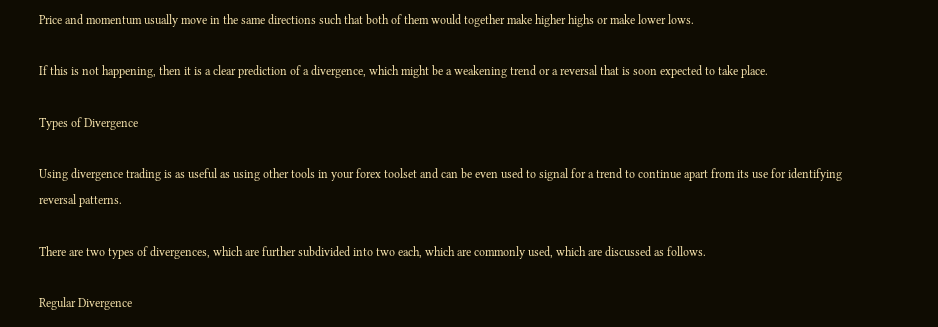Price and momentum usually move in the same directions such that both of them would together make higher highs or make lower lows.

If this is not happening, then it is a clear prediction of a divergence, which might be a weakening trend or a reversal that is soon expected to take place.

Types of Divergence

Using divergence trading is as useful as using other tools in your forex toolset and can be even used to signal for a trend to continue apart from its use for identifying reversal patterns.

There are two types of divergences, which are further subdivided into two each, which are commonly used, which are discussed as follows.

Regular Divergence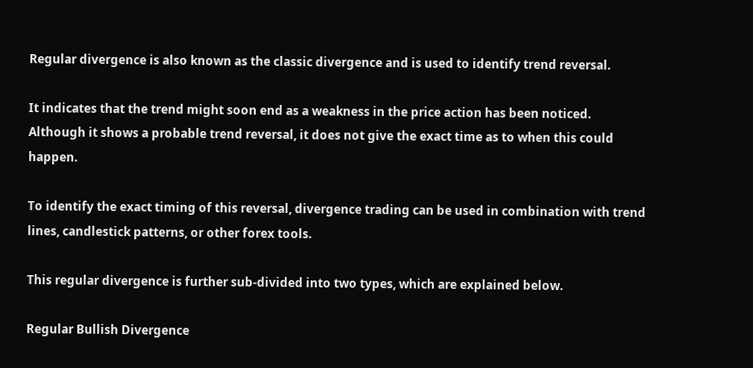Regular divergence is also known as the classic divergence and is used to identify trend reversal.

It indicates that the trend might soon end as a weakness in the price action has been noticed. Although it shows a probable trend reversal, it does not give the exact time as to when this could happen.

To identify the exact timing of this reversal, divergence trading can be used in combination with trend lines, candlestick patterns, or other forex tools.

This regular divergence is further sub-divided into two types, which are explained below.

Regular Bullish Divergence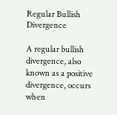Regular Bullish Divergence

A regular bullish divergence, also known as a positive divergence, occurs when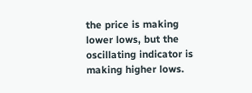the price is making lower lows, but the oscillating indicator is making higher lows.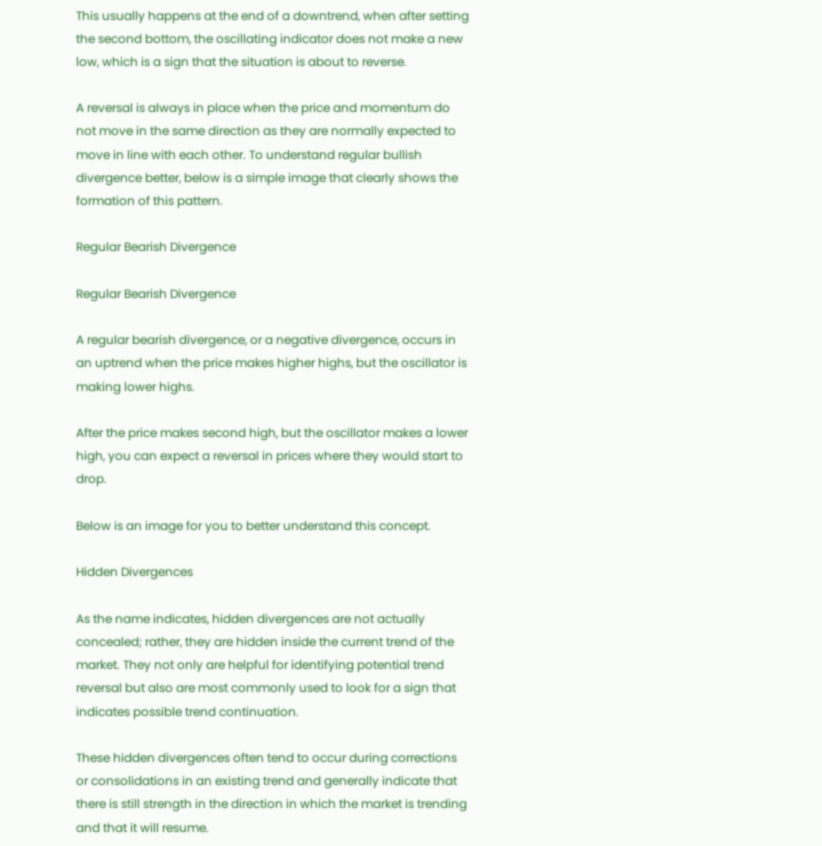This usually happens at the end of a downtrend, when after setting the second bottom, the oscillating indicator does not make a new low, which is a sign that the situation is about to reverse.

A reversal is always in place when the price and momentum do not move in the same direction as they are normally expected to move in line with each other. To understand regular bullish divergence better, below is a simple image that clearly shows the formation of this pattern.

Regular Bearish Divergence

Regular Bearish Divergence

A regular bearish divergence, or a negative divergence, occurs in an uptrend when the price makes higher highs, but the oscillator is making lower highs.

After the price makes second high, but the oscillator makes a lower high, you can expect a reversal in prices where they would start to drop.

Below is an image for you to better understand this concept.

Hidden Divergences

As the name indicates, hidden divergences are not actually concealed; rather, they are hidden inside the current trend of the market. They not only are helpful for identifying potential trend reversal but also are most commonly used to look for a sign that indicates possible trend continuation.

These hidden divergences often tend to occur during corrections or consolidations in an existing trend and generally indicate that there is still strength in the direction in which the market is trending and that it will resume.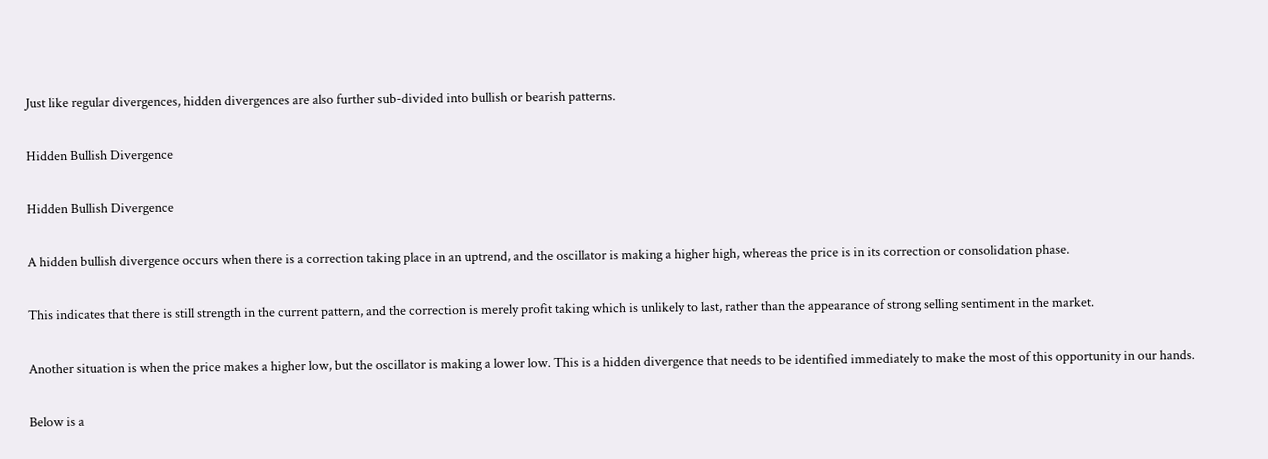Just like regular divergences, hidden divergences are also further sub-divided into bullish or bearish patterns.

Hidden Bullish Divergence

Hidden Bullish Divergence

A hidden bullish divergence occurs when there is a correction taking place in an uptrend, and the oscillator is making a higher high, whereas the price is in its correction or consolidation phase.

This indicates that there is still strength in the current pattern, and the correction is merely profit taking which is unlikely to last, rather than the appearance of strong selling sentiment in the market.

Another situation is when the price makes a higher low, but the oscillator is making a lower low. This is a hidden divergence that needs to be identified immediately to make the most of this opportunity in our hands.

Below is a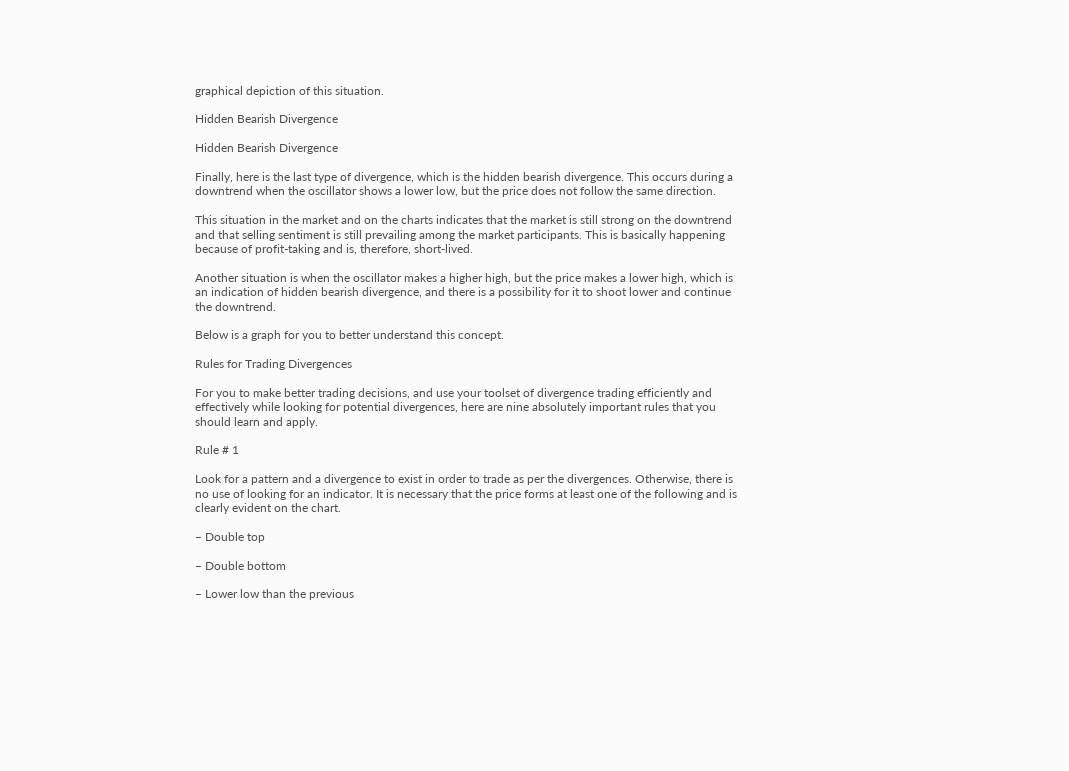graphical depiction of this situation.

Hidden Bearish Divergence

Hidden Bearish Divergence

Finally, here is the last type of divergence, which is the hidden bearish divergence. This occurs during a downtrend when the oscillator shows a lower low, but the price does not follow the same direction.

This situation in the market and on the charts indicates that the market is still strong on the downtrend and that selling sentiment is still prevailing among the market participants. This is basically happening because of profit-taking and is, therefore, short-lived.

Another situation is when the oscillator makes a higher high, but the price makes a lower high, which is an indication of hidden bearish divergence, and there is a possibility for it to shoot lower and continue the downtrend.

Below is a graph for you to better understand this concept.

Rules for Trading Divergences

For you to make better trading decisions, and use your toolset of divergence trading efficiently and effectively while looking for potential divergences, here are nine absolutely important rules that you should learn and apply.

Rule # 1

Look for a pattern and a divergence to exist in order to trade as per the divergences. Otherwise, there is no use of looking for an indicator. It is necessary that the price forms at least one of the following and is clearly evident on the chart.

– Double top

– Double bottom

– Lower low than the previous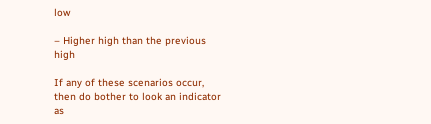low

– Higher high than the previous high

If any of these scenarios occur, then do bother to look an indicator as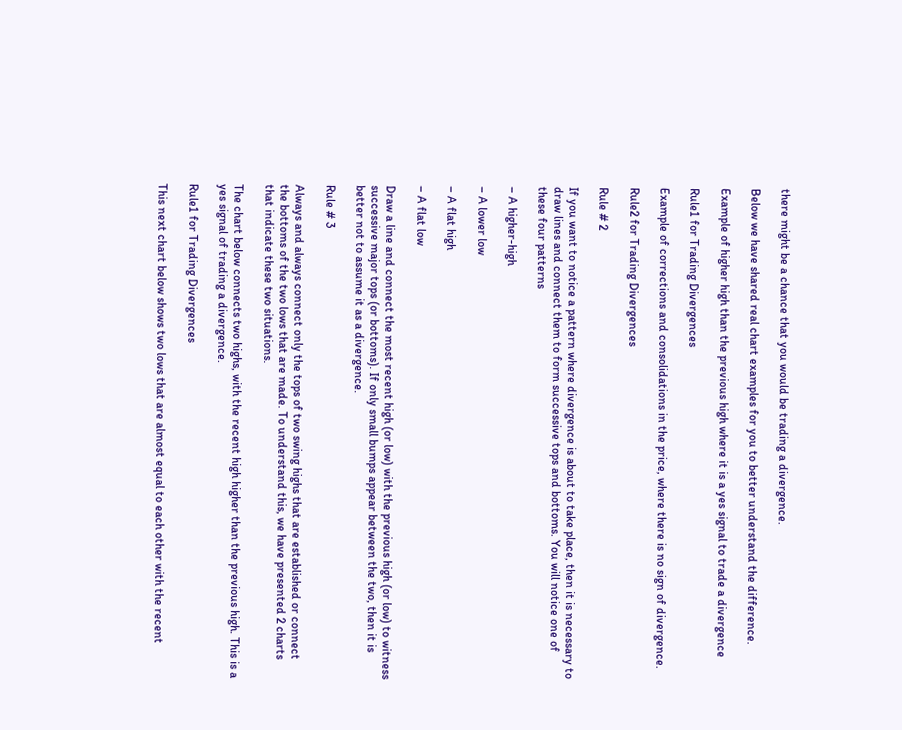there might be a chance that you would be trading a divergence.

Below we have shared real chart examples for you to better understand the difference.

Example of higher high than the previous high where it is a yes signal to trade a divergence

Rule1 for Trading Divergences

Example of corrections and consolidations in the price, where there is no sign of divergence.

Rule2 for Trading Divergences

Rule # 2

If you want to notice a pattern where divergence is about to take place, then it is necessary to draw lines and connect them to form successive tops and bottoms. You will notice one of these four patterns

– A higher-high

– A lower low

– A flat high

– A flat low

Draw a line and connect the most recent high (or low) with the previous high (or low) to witness successive major tops (or bottoms). If only small bumps appear between the two, then it is better not to assume it as a divergence.

Rule # 3

Always and always connect only the tops of two swing highs that are established or connect the bottoms of the two lows that are made. To understand this, we have presented 2 charts that indicate these two situations.

The chart below connects two highs, with the recent high higher than the previous high. This is a yes signal of trading a divergence.

Rule1 for Trading Divergences

This next chart below shows two lows that are almost equal to each other with the recent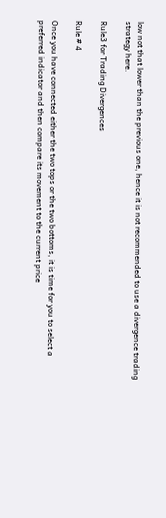low not that lower than the previous one, hence it is not recommended to use a divergence trading strategy here.

Rule3 for Trading Divergences

Rule # 4

Once you have connected either the two tops or the two bottoms, it is time for you to select a preferred indicator and then compare its movement to the current price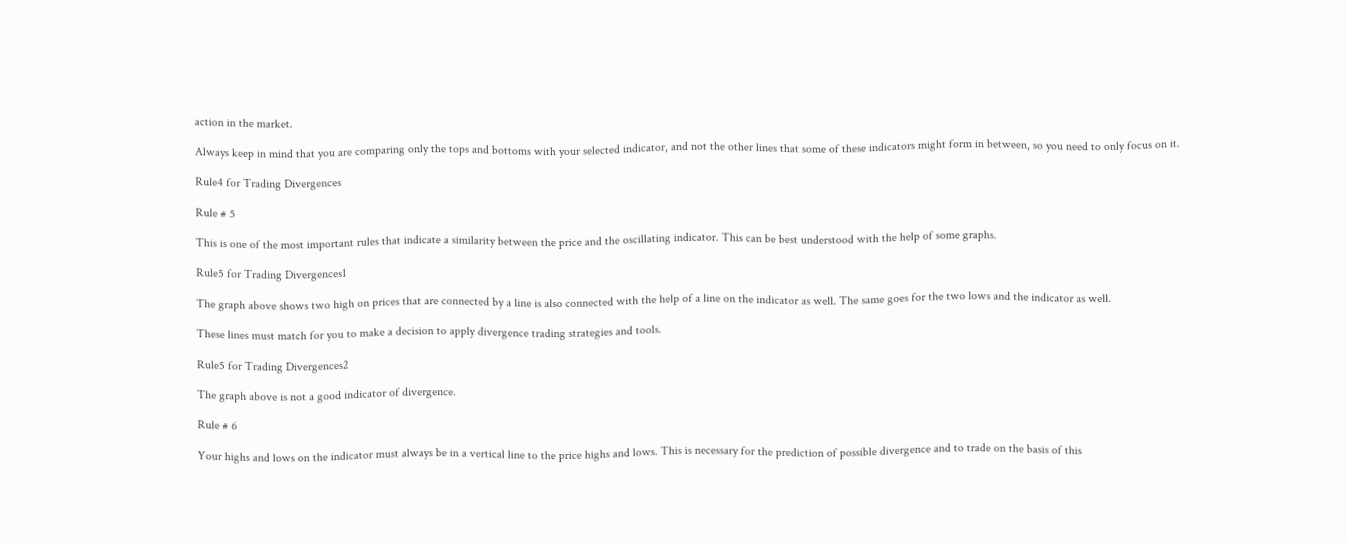action in the market.

Always keep in mind that you are comparing only the tops and bottoms with your selected indicator, and not the other lines that some of these indicators might form in between, so you need to only focus on it.

Rule4 for Trading Divergences

Rule # 5

This is one of the most important rules that indicate a similarity between the price and the oscillating indicator. This can be best understood with the help of some graphs.

Rule5 for Trading Divergences1

The graph above shows two high on prices that are connected by a line is also connected with the help of a line on the indicator as well. The same goes for the two lows and the indicator as well.

These lines must match for you to make a decision to apply divergence trading strategies and tools.

Rule5 for Trading Divergences2

The graph above is not a good indicator of divergence.

Rule # 6

Your highs and lows on the indicator must always be in a vertical line to the price highs and lows. This is necessary for the prediction of possible divergence and to trade on the basis of this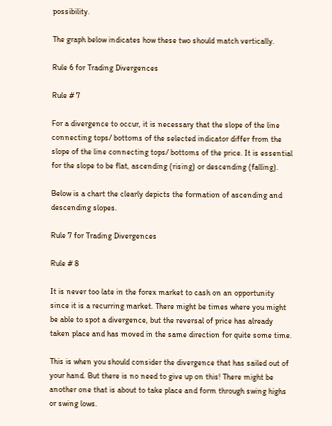possibility.

The graph below indicates how these two should match vertically.

Rule 6 for Trading Divergences

Rule # 7

For a divergence to occur, it is necessary that the slope of the line connecting tops/ bottoms of the selected indicator differ from the slope of the line connecting tops/ bottoms of the price. It is essential for the slope to be flat, ascending (rising) or descending (falling).

Below is a chart the clearly depicts the formation of ascending and descending slopes.

Rule 7 for Trading Divergences

Rule # 8

It is never too late in the forex market to cash on an opportunity since it is a recurring market. There might be times where you might be able to spot a divergence, but the reversal of price has already taken place and has moved in the same direction for quite some time.

This is when you should consider the divergence that has sailed out of your hand. But there is no need to give up on this! There might be another one that is about to take place and form through swing highs or swing lows.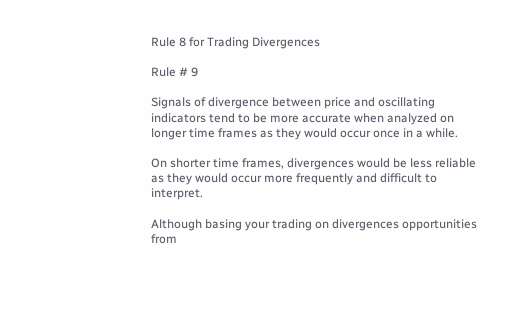Rule 8 for Trading Divergences

Rule # 9

Signals of divergence between price and oscillating indicators tend to be more accurate when analyzed on longer time frames as they would occur once in a while.

On shorter time frames, divergences would be less reliable as they would occur more frequently and difficult to interpret.

Although basing your trading on divergences opportunities from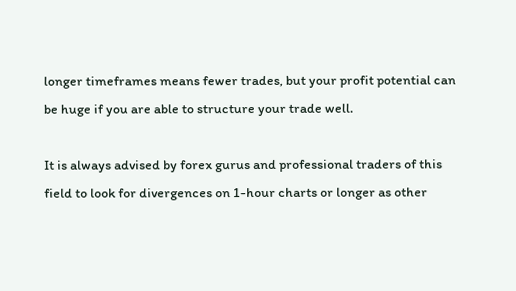longer timeframes means fewer trades, but your profit potential can be huge if you are able to structure your trade well.

It is always advised by forex gurus and professional traders of this field to look for divergences on 1-hour charts or longer as other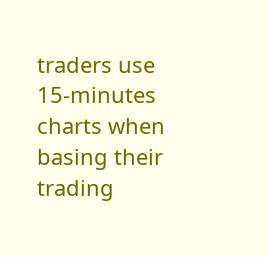traders use 15-minutes charts when basing their trading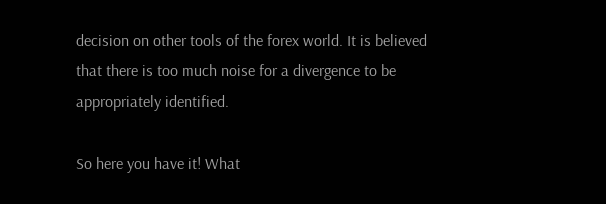decision on other tools of the forex world. It is believed that there is too much noise for a divergence to be appropriately identified.

So here you have it! What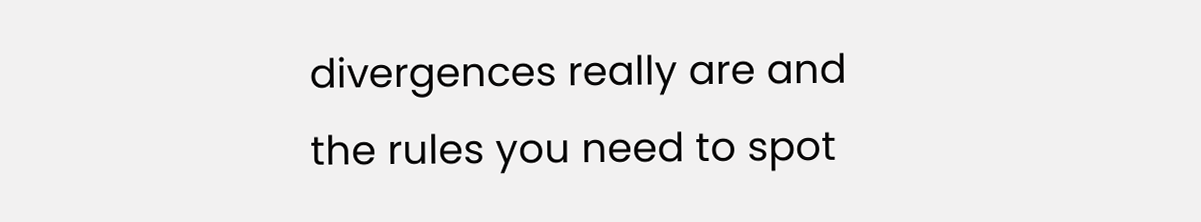divergences really are and the rules you need to spot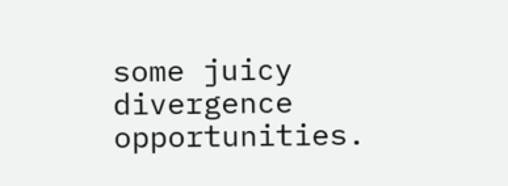some juicy divergence opportunities.